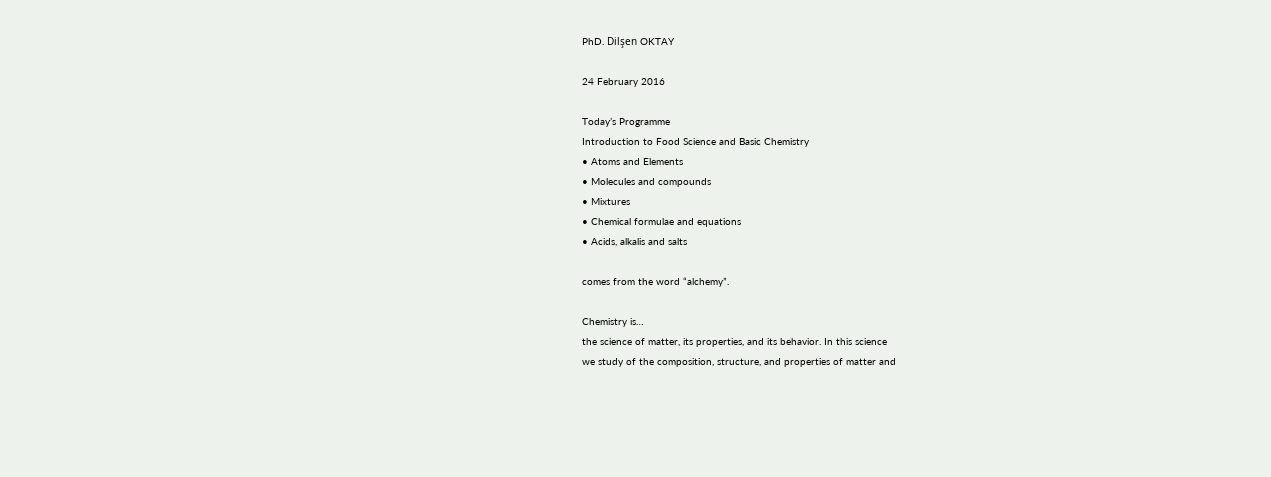PhD. Dilşen OKTAY

24 February 2016

Today’s Programme
Introduction to Food Science and Basic Chemistry
• Atoms and Elements
• Molecules and compounds
• Mixtures
• Chemical formulae and equations
• Acids, alkalis and salts

comes from the word “alchemy”.

Chemistry is…
the science of matter, its properties, and its behavior. In this science
we study of the composition, structure, and properties of matter and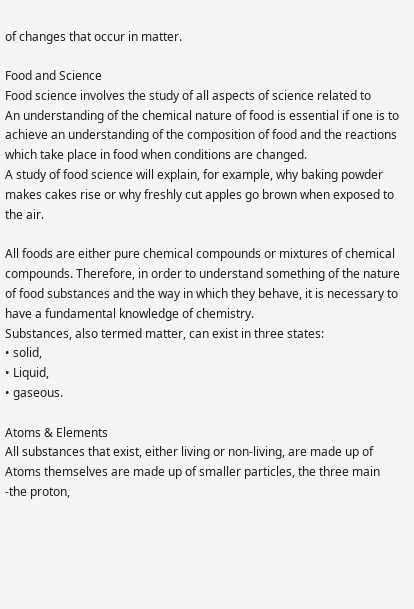of changes that occur in matter.

Food and Science
Food science involves the study of all aspects of science related to
An understanding of the chemical nature of food is essential if one is to
achieve an understanding of the composition of food and the reactions
which take place in food when conditions are changed.
A study of food science will explain, for example, why baking powder
makes cakes rise or why freshly cut apples go brown when exposed to
the air.

All foods are either pure chemical compounds or mixtures of chemical
compounds. Therefore, in order to understand something of the nature
of food substances and the way in which they behave, it is necessary to
have a fundamental knowledge of chemistry.
Substances, also termed matter, can exist in three states:
• solid,
• Liquid,
• gaseous.

Atoms & Elements
All substances that exist, either living or non-living, are made up of
Atoms themselves are made up of smaller particles, the three main
-the proton,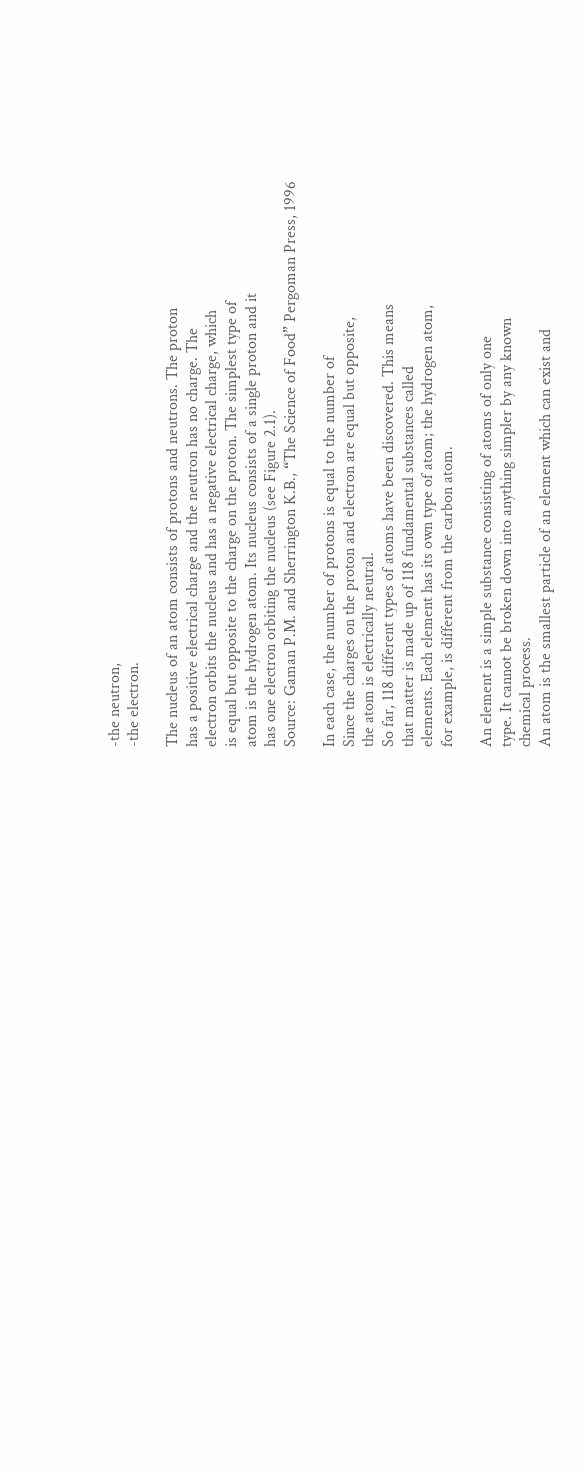-the neutron,
-the electron.

The nucleus of an atom consists of protons and neutrons. The proton
has a positive electrical charge and the neutron has no charge. The
electron orbits the nucleus and has a negative electrical charge, which
is equal but opposite to the charge on the proton. The simplest type of
atom is the hydrogen atom. Its nucleus consists of a single proton and it
has one electron orbiting the nucleus (see Figure 2.1).
Source: Gaman P.M. and Sherrington K.B., “The Science of Food” Pergoman Press, 1996

In each case, the number of protons is equal to the number of
Since the charges on the proton and electron are equal but opposite,
the atom is electrically neutral.
So far, 118 different types of atoms have been discovered. This means
that matter is made up of 118 fundamental substances called
elements. Each element has its own type of atom; the hydrogen atom,
for example, is different from the carbon atom.

An element is a simple substance consisting of atoms of only one
type. It cannot be broken down into anything simpler by any known
chemical process.
An atom is the smallest particle of an element which can exist and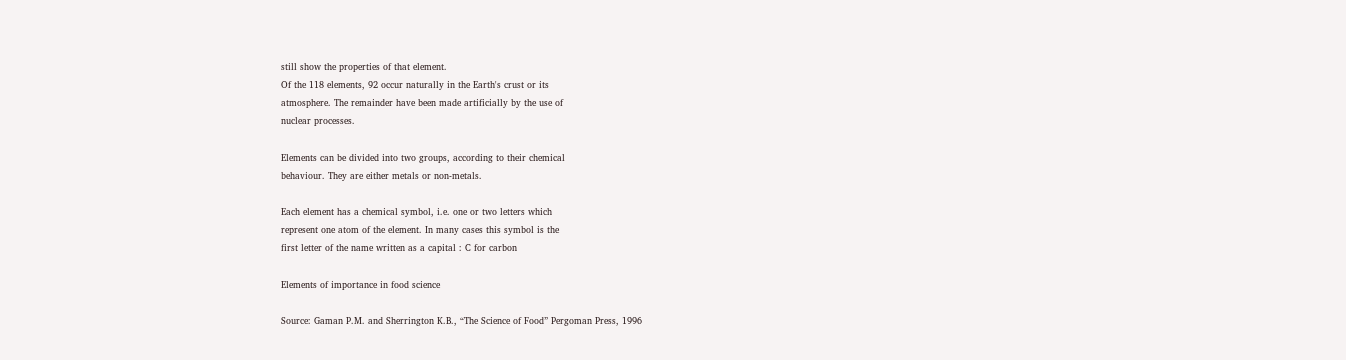still show the properties of that element.
Of the 118 elements, 92 occur naturally in the Earth's crust or its
atmosphere. The remainder have been made artificially by the use of
nuclear processes.

Elements can be divided into two groups, according to their chemical
behaviour. They are either metals or non-metals.

Each element has a chemical symbol, i.e. one or two letters which
represent one atom of the element. In many cases this symbol is the
first letter of the name written as a capital : C for carbon

Elements of importance in food science

Source: Gaman P.M. and Sherrington K.B., “The Science of Food” Pergoman Press, 1996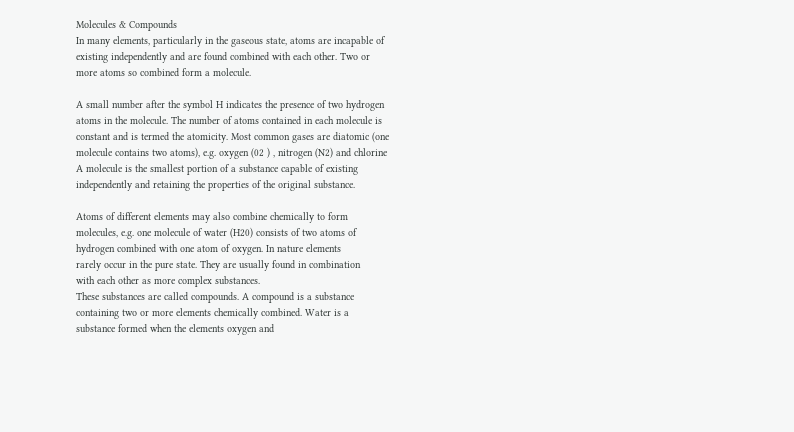Molecules & Compounds
In many elements, particularly in the gaseous state, atoms are incapable of
existing independently and are found combined with each other. Two or
more atoms so combined form a molecule.

A small number after the symbol H indicates the presence of two hydrogen
atoms in the molecule. The number of atoms contained in each molecule is
constant and is termed the atomicity. Most common gases are diatomic (one
molecule contains two atoms), e.g. oxygen (02 ) , nitrogen (N2) and chlorine
A molecule is the smallest portion of a substance capable of existing
independently and retaining the properties of the original substance.

Atoms of different elements may also combine chemically to form
molecules, e.g. one molecule of water (H20) consists of two atoms of
hydrogen combined with one atom of oxygen. In nature elements
rarely occur in the pure state. They are usually found in combination
with each other as more complex substances.
These substances are called compounds. A compound is a substance
containing two or more elements chemically combined. Water is a
substance formed when the elements oxygen and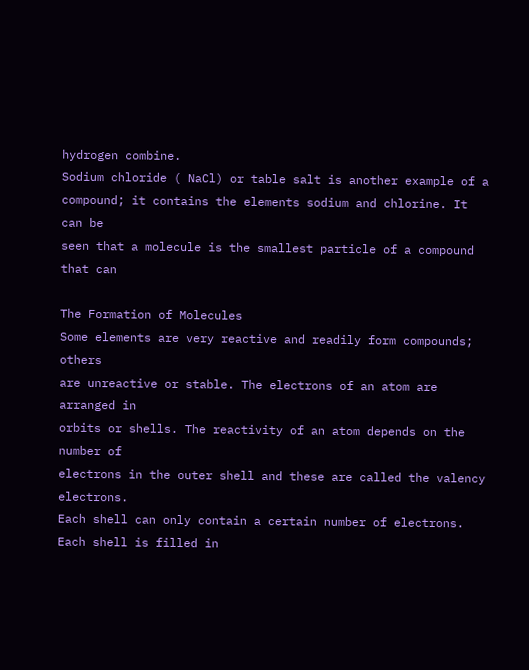hydrogen combine.
Sodium chloride ( NaCl) or table salt is another example of a
compound; it contains the elements sodium and chlorine. It can be
seen that a molecule is the smallest particle of a compound that can

The Formation of Molecules
Some elements are very reactive and readily form compounds; others
are unreactive or stable. The electrons of an atom are arranged in
orbits or shells. The reactivity of an atom depends on the number of
electrons in the outer shell and these are called the valency electrons.
Each shell can only contain a certain number of electrons.
Each shell is filled in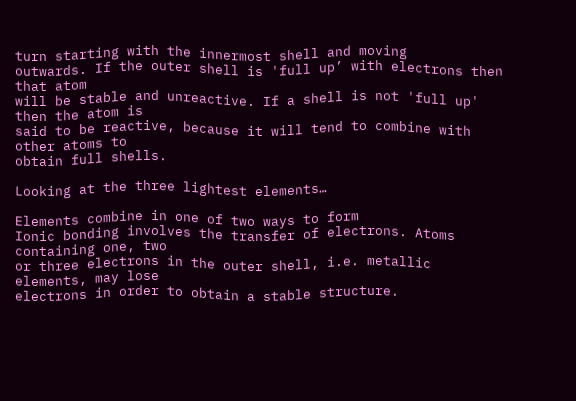turn starting with the innermost shell and moving
outwards. If the outer shell is 'full up’ with electrons then that atom
will be stable and unreactive. If a shell is not 'full up' then the atom is
said to be reactive, because it will tend to combine with other atoms to
obtain full shells.

Looking at the three lightest elements…

Elements combine in one of two ways to form
Ionic bonding involves the transfer of electrons. Atoms containing one, two
or three electrons in the outer shell, i.e. metallic elements, may lose
electrons in order to obtain a stable structure.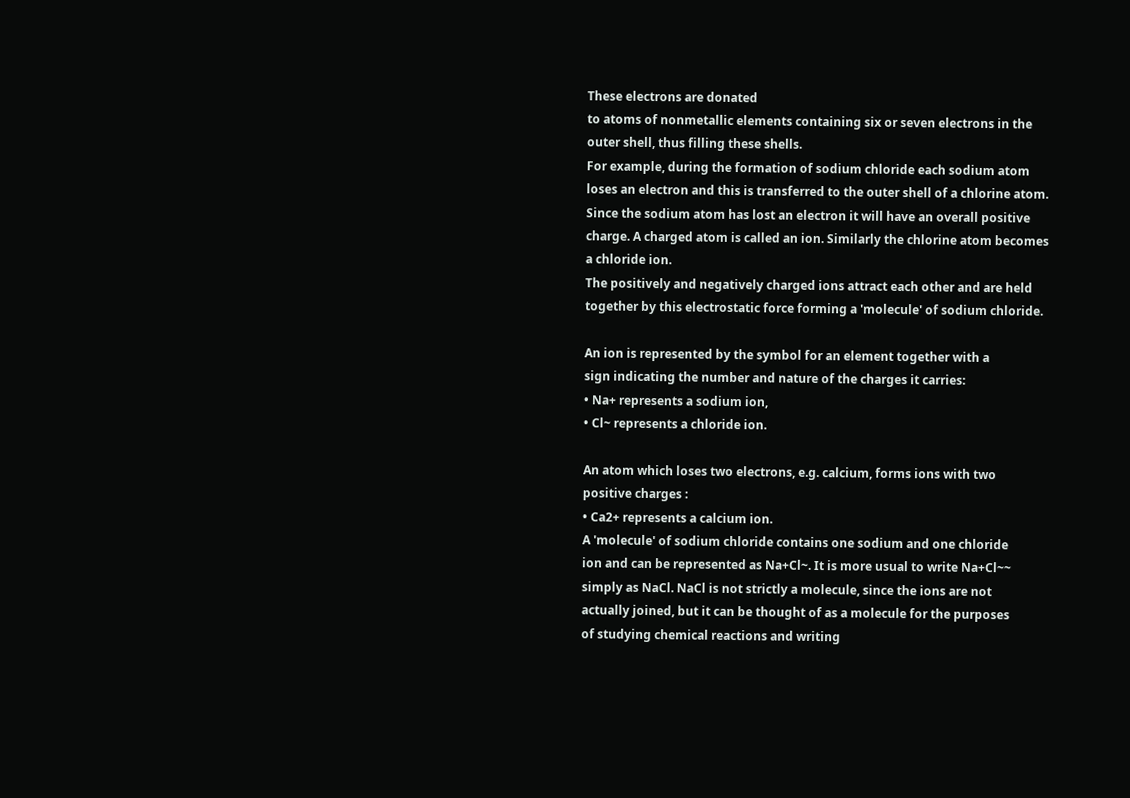These electrons are donated
to atoms of nonmetallic elements containing six or seven electrons in the
outer shell, thus filling these shells.
For example, during the formation of sodium chloride each sodium atom
loses an electron and this is transferred to the outer shell of a chlorine atom.
Since the sodium atom has lost an electron it will have an overall positive
charge. A charged atom is called an ion. Similarly the chlorine atom becomes
a chloride ion.
The positively and negatively charged ions attract each other and are held
together by this electrostatic force forming a 'molecule' of sodium chloride.

An ion is represented by the symbol for an element together with a
sign indicating the number and nature of the charges it carries:
• Na+ represents a sodium ion,
• Cl~ represents a chloride ion.

An atom which loses two electrons, e.g. calcium, forms ions with two
positive charges :
• Ca2+ represents a calcium ion.
A 'molecule' of sodium chloride contains one sodium and one chloride
ion and can be represented as Na+Cl~. It is more usual to write Na+Cl~~
simply as NaCl. NaCl is not strictly a molecule, since the ions are not
actually joined, but it can be thought of as a molecule for the purposes
of studying chemical reactions and writing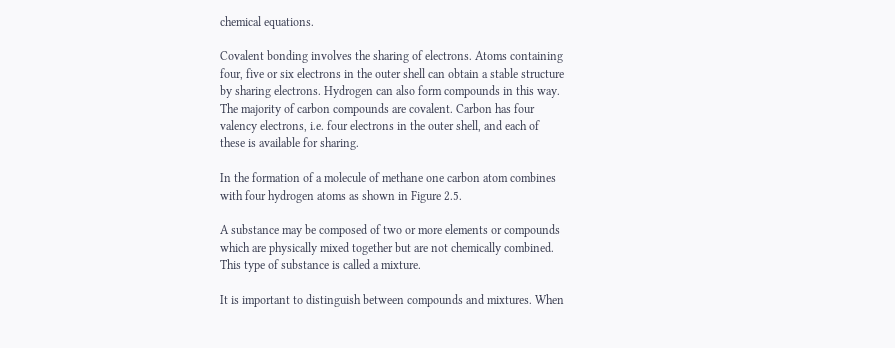chemical equations.

Covalent bonding involves the sharing of electrons. Atoms containing
four, five or six electrons in the outer shell can obtain a stable structure
by sharing electrons. Hydrogen can also form compounds in this way.
The majority of carbon compounds are covalent. Carbon has four
valency electrons, i.e. four electrons in the outer shell, and each of
these is available for sharing.

In the formation of a molecule of methane one carbon atom combines
with four hydrogen atoms as shown in Figure 2.5.

A substance may be composed of two or more elements or compounds
which are physically mixed together but are not chemically combined.
This type of substance is called a mixture.

It is important to distinguish between compounds and mixtures. When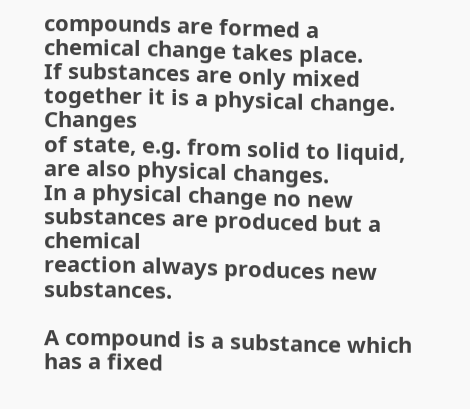compounds are formed a chemical change takes place.
If substances are only mixed together it is a physical change. Changes
of state, e.g. from solid to liquid, are also physical changes.
In a physical change no new substances are produced but a chemical
reaction always produces new substances.

A compound is a substance which has a fixed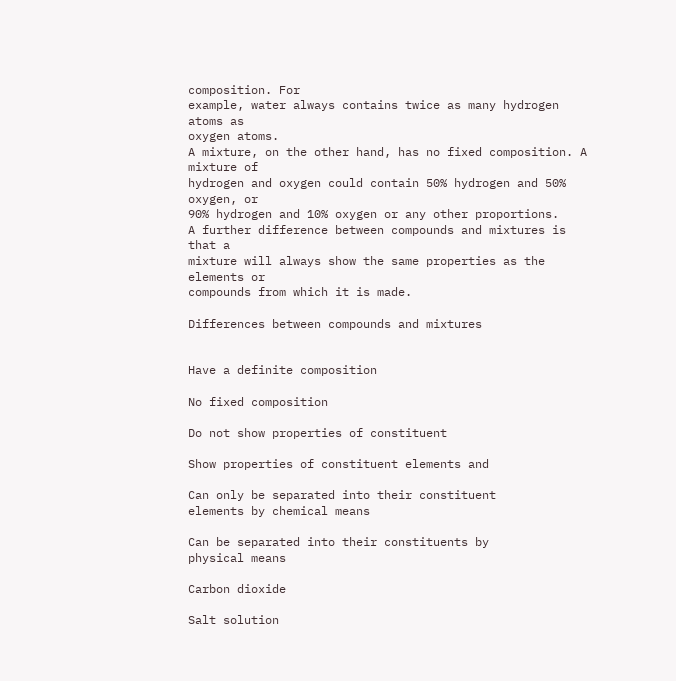composition. For
example, water always contains twice as many hydrogen atoms as
oxygen atoms.
A mixture, on the other hand, has no fixed composition. A mixture of
hydrogen and oxygen could contain 50% hydrogen and 50% oxygen, or
90% hydrogen and 10% oxygen or any other proportions.
A further difference between compounds and mixtures is that a
mixture will always show the same properties as the elements or
compounds from which it is made.

Differences between compounds and mixtures


Have a definite composition

No fixed composition

Do not show properties of constituent

Show properties of constituent elements and

Can only be separated into their constituent
elements by chemical means

Can be separated into their constituents by
physical means

Carbon dioxide

Salt solution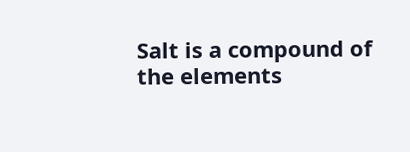Salt is a compound of the elements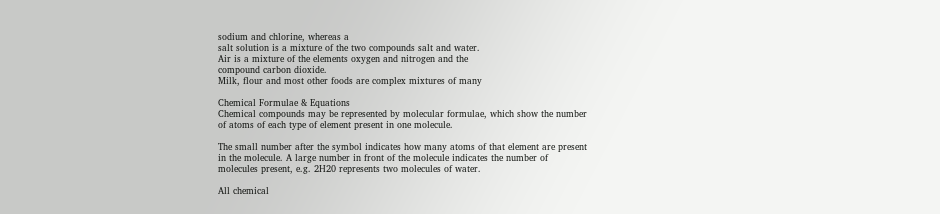sodium and chlorine, whereas a
salt solution is a mixture of the two compounds salt and water.
Air is a mixture of the elements oxygen and nitrogen and the
compound carbon dioxide.
Milk, flour and most other foods are complex mixtures of many

Chemical Formulae & Equations
Chemical compounds may be represented by molecular formulae, which show the number
of atoms of each type of element present in one molecule.

The small number after the symbol indicates how many atoms of that element are present
in the molecule. A large number in front of the molecule indicates the number of
molecules present, e.g. 2H20 represents two molecules of water.

All chemical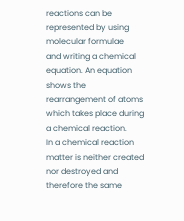reactions can be represented by using molecular formulae
and writing a chemical equation. An equation shows the
rearrangement of atoms which takes place during a chemical reaction.
In a chemical reaction matter is neither created nor destroyed and
therefore the same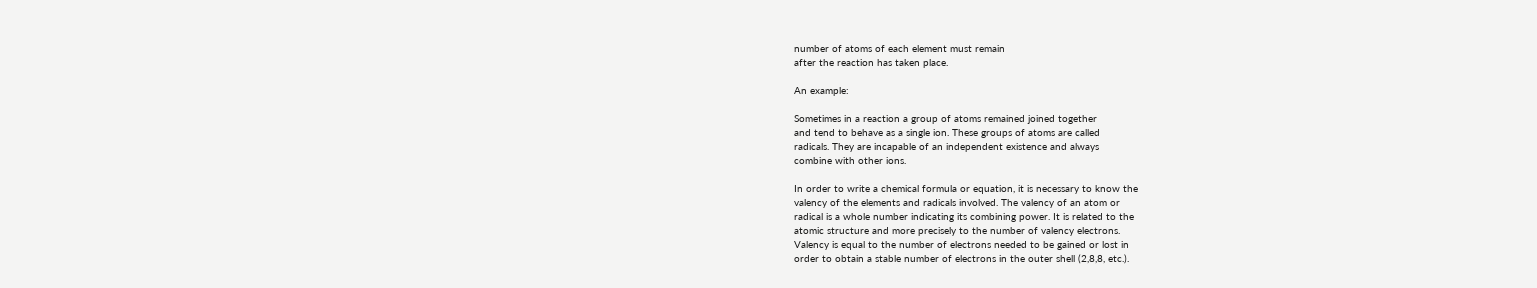number of atoms of each element must remain
after the reaction has taken place.

An example:

Sometimes in a reaction a group of atoms remained joined together
and tend to behave as a single ion. These groups of atoms are called
radicals. They are incapable of an independent existence and always
combine with other ions.

In order to write a chemical formula or equation, it is necessary to know the
valency of the elements and radicals involved. The valency of an atom or
radical is a whole number indicating its combining power. It is related to the
atomic structure and more precisely to the number of valency electrons.
Valency is equal to the number of electrons needed to be gained or lost in
order to obtain a stable number of electrons in the outer shell (2,8,8, etc.).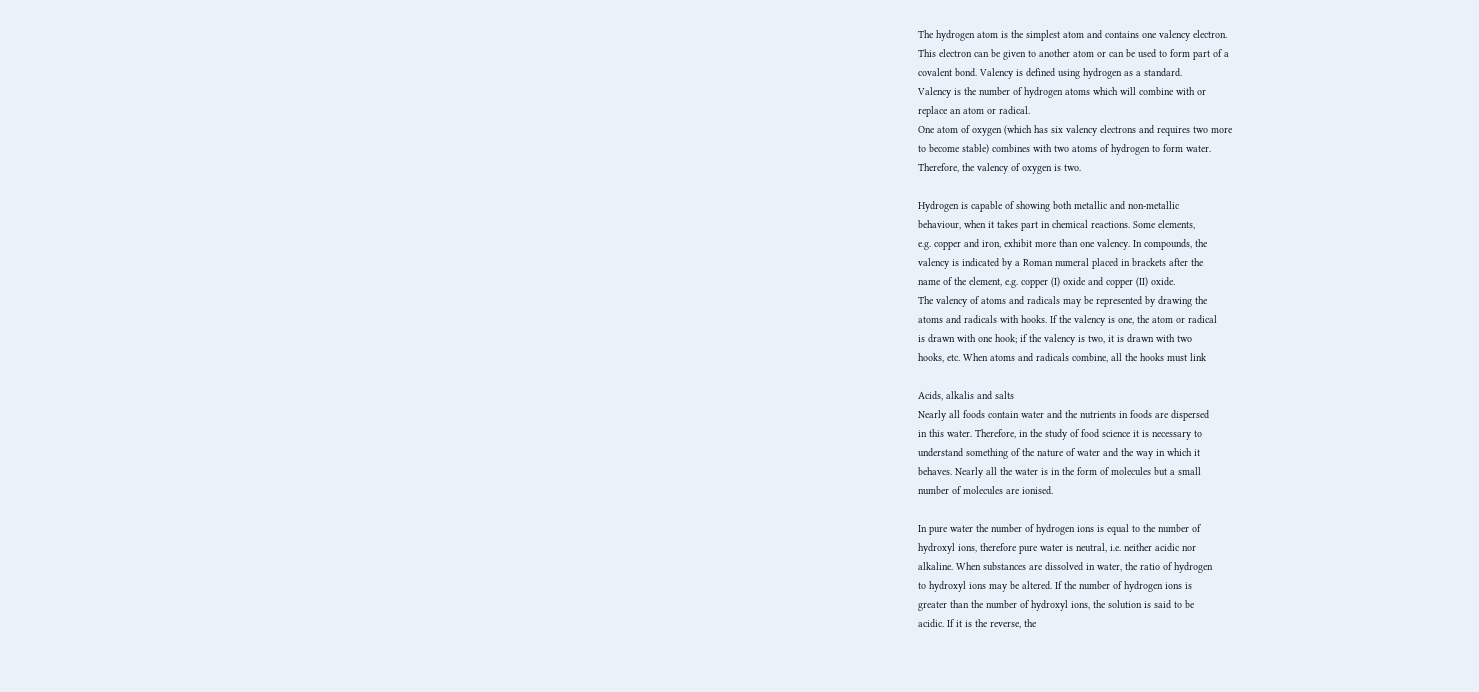The hydrogen atom is the simplest atom and contains one valency electron.
This electron can be given to another atom or can be used to form part of a
covalent bond. Valency is defined using hydrogen as a standard.
Valency is the number of hydrogen atoms which will combine with or
replace an atom or radical.
One atom of oxygen (which has six valency electrons and requires two more
to become stable) combines with two atoms of hydrogen to form water.
Therefore, the valency of oxygen is two.

Hydrogen is capable of showing both metallic and non-metallic
behaviour, when it takes part in chemical reactions. Some elements,
e.g. copper and iron, exhibit more than one valency. In compounds, the
valency is indicated by a Roman numeral placed in brackets after the
name of the element, e.g. copper (I) oxide and copper (II) oxide.
The valency of atoms and radicals may be represented by drawing the
atoms and radicals with hooks. If the valency is one, the atom or radical
is drawn with one hook; if the valency is two, it is drawn with two
hooks, etc. When atoms and radicals combine, all the hooks must link

Acids, alkalis and salts
Nearly all foods contain water and the nutrients in foods are dispersed
in this water. Therefore, in the study of food science it is necessary to
understand something of the nature of water and the way in which it
behaves. Nearly all the water is in the form of molecules but a small
number of molecules are ionised.

In pure water the number of hydrogen ions is equal to the number of
hydroxyl ions, therefore pure water is neutral, i.e. neither acidic nor
alkaline. When substances are dissolved in water, the ratio of hydrogen
to hydroxyl ions may be altered. If the number of hydrogen ions is
greater than the number of hydroxyl ions, the solution is said to be
acidic. If it is the reverse, the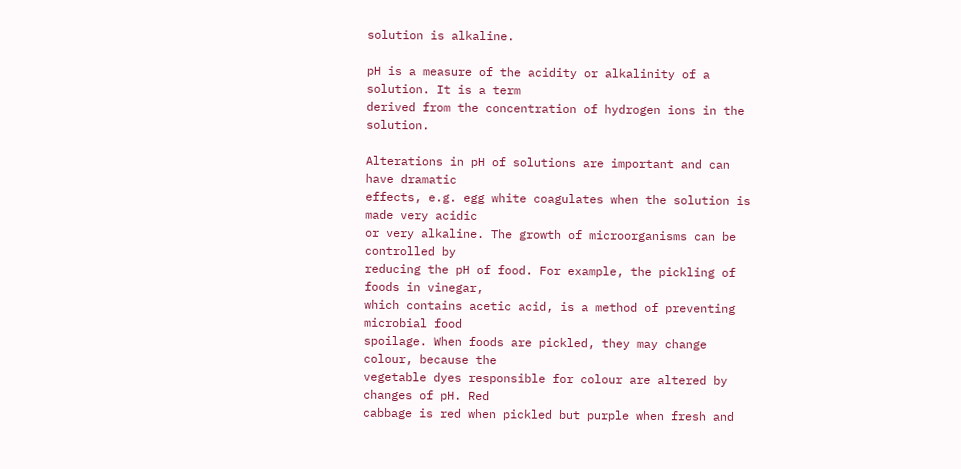solution is alkaline.

pH is a measure of the acidity or alkalinity of a solution. It is a term
derived from the concentration of hydrogen ions in the solution.

Alterations in pH of solutions are important and can have dramatic
effects, e.g. egg white coagulates when the solution is made very acidic
or very alkaline. The growth of microorganisms can be controlled by
reducing the pH of food. For example, the pickling of foods in vinegar,
which contains acetic acid, is a method of preventing microbial food
spoilage. When foods are pickled, they may change colour, because the
vegetable dyes responsible for colour are altered by changes of pH. Red
cabbage is red when pickled but purple when fresh and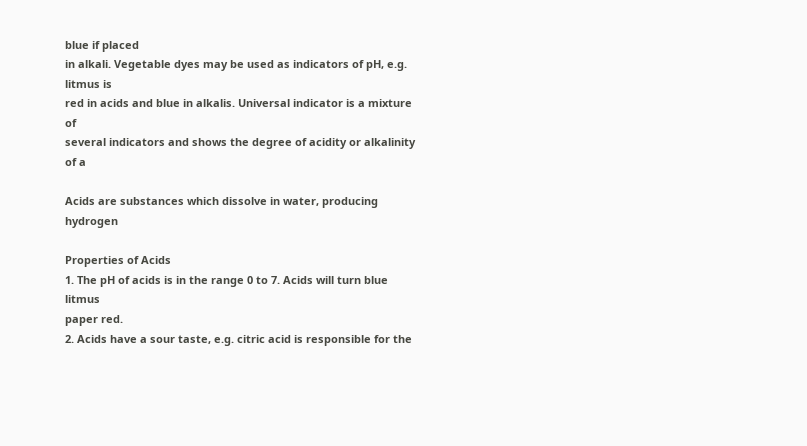blue if placed
in alkali. Vegetable dyes may be used as indicators of pH, e.g. litmus is
red in acids and blue in alkalis. Universal indicator is a mixture of
several indicators and shows the degree of acidity or alkalinity of a

Acids are substances which dissolve in water, producing hydrogen

Properties of Acids
1. The pH of acids is in the range 0 to 7. Acids will turn blue litmus
paper red.
2. Acids have a sour taste, e.g. citric acid is responsible for the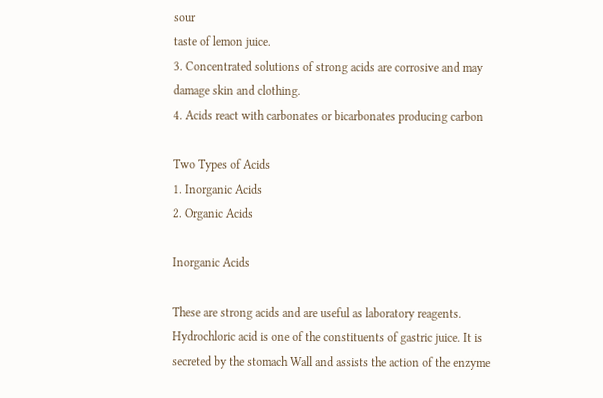sour
taste of lemon juice.
3. Concentrated solutions of strong acids are corrosive and may
damage skin and clothing.
4. Acids react with carbonates or bicarbonates producing carbon

Two Types of Acids
1. Inorganic Acids
2. Organic Acids

Inorganic Acids

These are strong acids and are useful as laboratory reagents.
Hydrochloric acid is one of the constituents of gastric juice. It is
secreted by the stomach Wall and assists the action of the enzyme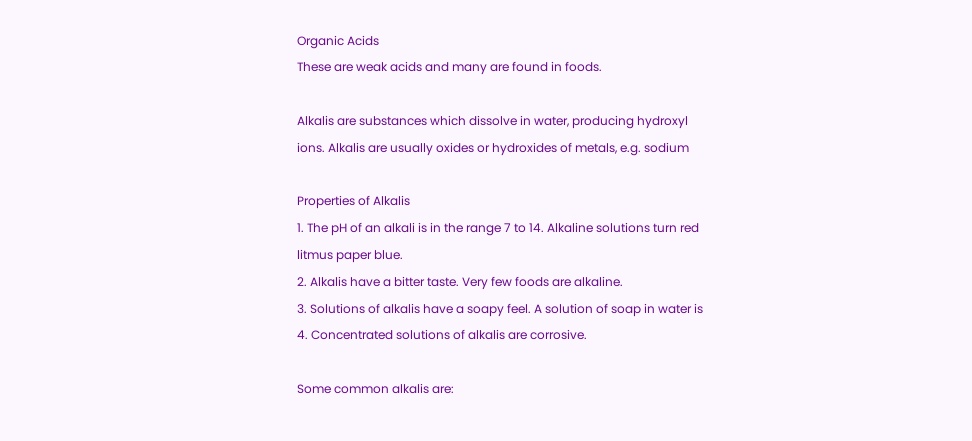Organic Acids
These are weak acids and many are found in foods.

Alkalis are substances which dissolve in water, producing hydroxyl
ions. Alkalis are usually oxides or hydroxides of metals, e.g. sodium

Properties of Alkalis
1. The pH of an alkali is in the range 7 to 14. Alkaline solutions turn red
litmus paper blue.
2. Alkalis have a bitter taste. Very few foods are alkaline.
3. Solutions of alkalis have a soapy feel. A solution of soap in water is
4. Concentrated solutions of alkalis are corrosive.

Some common alkalis are: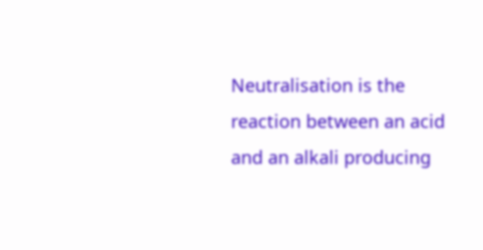Neutralisation is the reaction between an acid and an alkali producing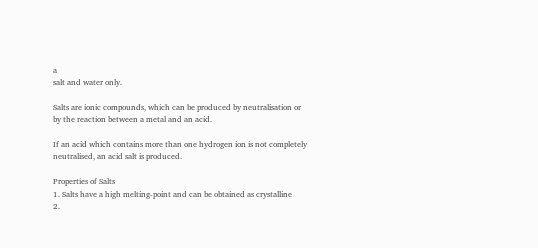a
salt and water only.

Salts are ionic compounds, which can be produced by neutralisation or
by the reaction between a metal and an acid.

If an acid which contains more than one hydrogen ion is not completely
neutralised, an acid salt is produced.

Properties of Salts
1. Salts have a high melting-point and can be obtained as crystalline
2.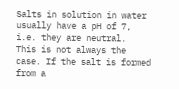Salts in solution in water usually have a pH of 7, i.e. they are neutral.
This is not always the case. If the salt is formed from a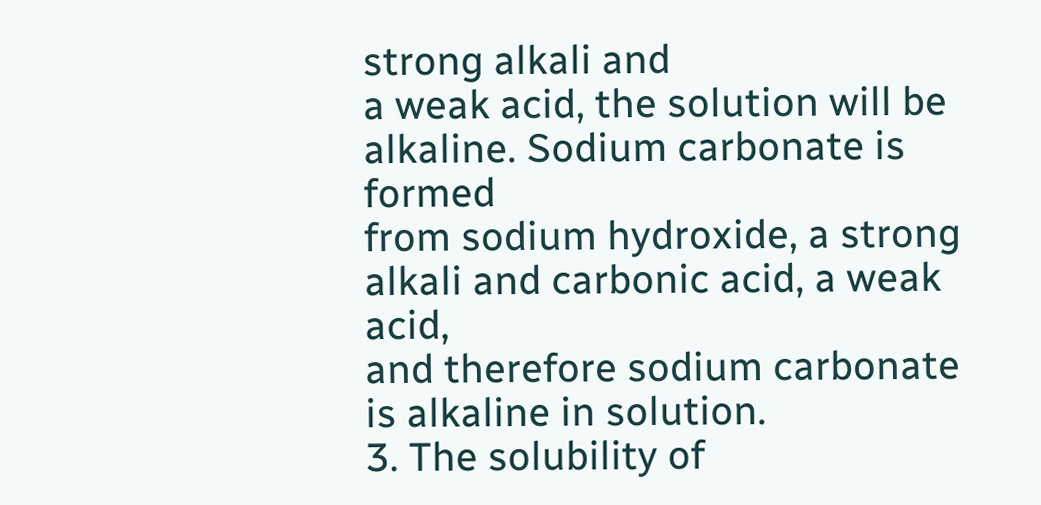strong alkali and
a weak acid, the solution will be alkaline. Sodium carbonate is formed
from sodium hydroxide, a strong alkali and carbonic acid, a weak acid,
and therefore sodium carbonate is alkaline in solution.
3. The solubility of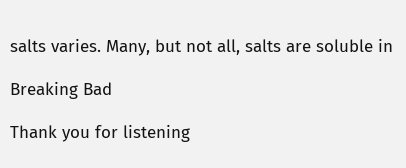salts varies. Many, but not all, salts are soluble in

Breaking Bad

Thank you for listening